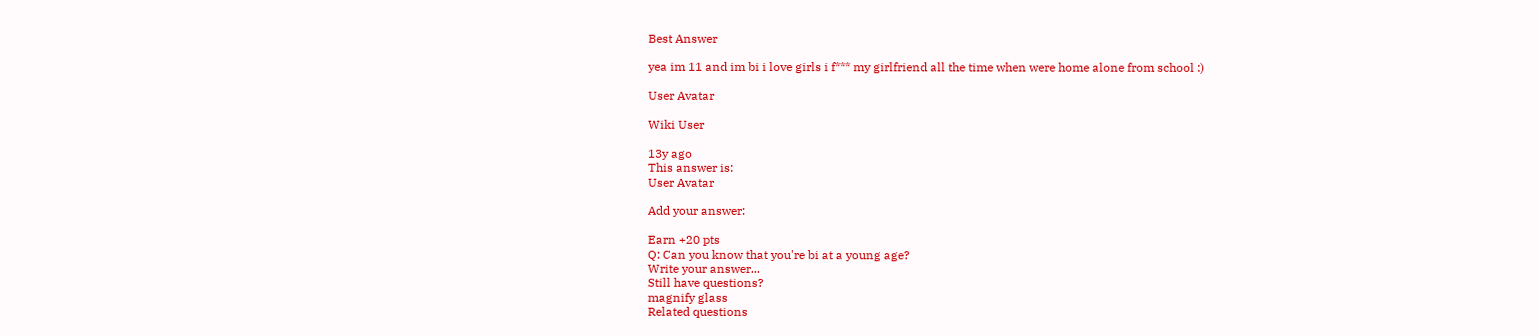Best Answer

yea im 11 and im bi i love girls i f*** my girlfriend all the time when were home alone from school :)

User Avatar

Wiki User

13y ago
This answer is:
User Avatar

Add your answer:

Earn +20 pts
Q: Can you know that you're bi at a young age?
Write your answer...
Still have questions?
magnify glass
Related questions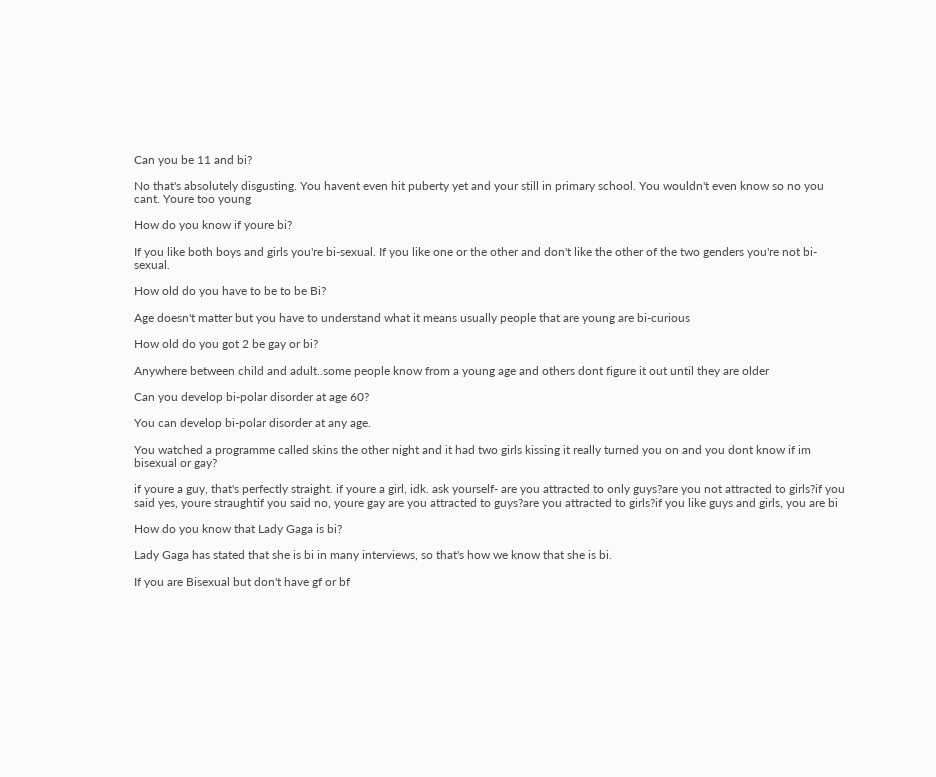Can you be 11 and bi?

No that's absolutely disgusting. You havent even hit puberty yet and your still in primary school. You wouldn't even know so no you cant. Youre too young

How do you know if youre bi?

If you like both boys and girls you're bi-sexual. If you like one or the other and don't like the other of the two genders you're not bi-sexual.

How old do you have to be to be Bi?

Age doesn't matter but you have to understand what it means usually people that are young are bi-curious

How old do you got 2 be gay or bi?

Anywhere between child and adult..some people know from a young age and others dont figure it out until they are older

Can you develop bi-polar disorder at age 60?

You can develop bi-polar disorder at any age.

You watched a programme called skins the other night and it had two girls kissing it really turned you on and you dont know if im bisexual or gay?

if youre a guy, that's perfectly straight. if youre a girl, idk. ask yourself- are you attracted to only guys?are you not attracted to girls?if you said yes, youre straughtif you said no, youre gay are you attracted to guys?are you attracted to girls?if you like guys and girls, you are bi

How do you know that Lady Gaga is bi?

Lady Gaga has stated that she is bi in many interviews, so that's how we know that she is bi.

If you are Bisexual but don't have gf or bf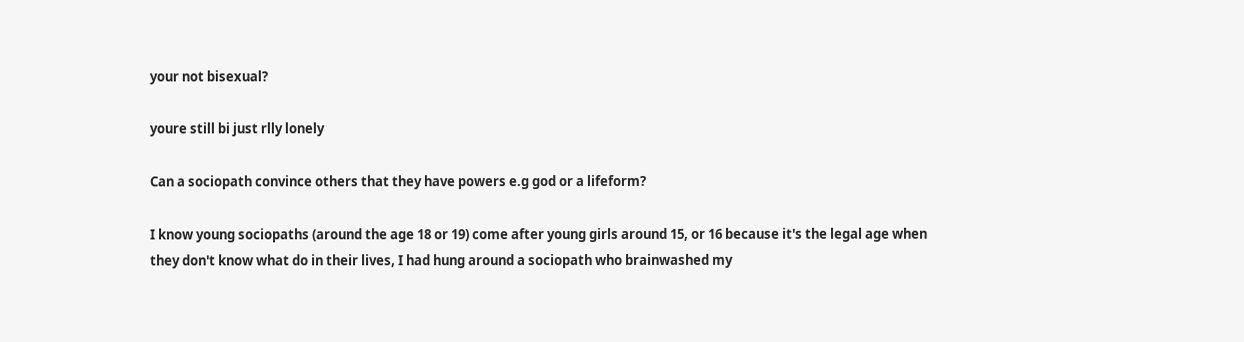your not bisexual?

youre still bi just rlly lonely

Can a sociopath convince others that they have powers e.g god or a lifeform?

I know young sociopaths (around the age 18 or 19) come after young girls around 15, or 16 because it's the legal age when they don't know what do in their lives, I had hung around a sociopath who brainwashed my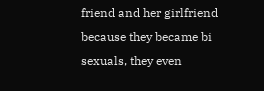friend and her girlfriend because they became bi sexuals, they even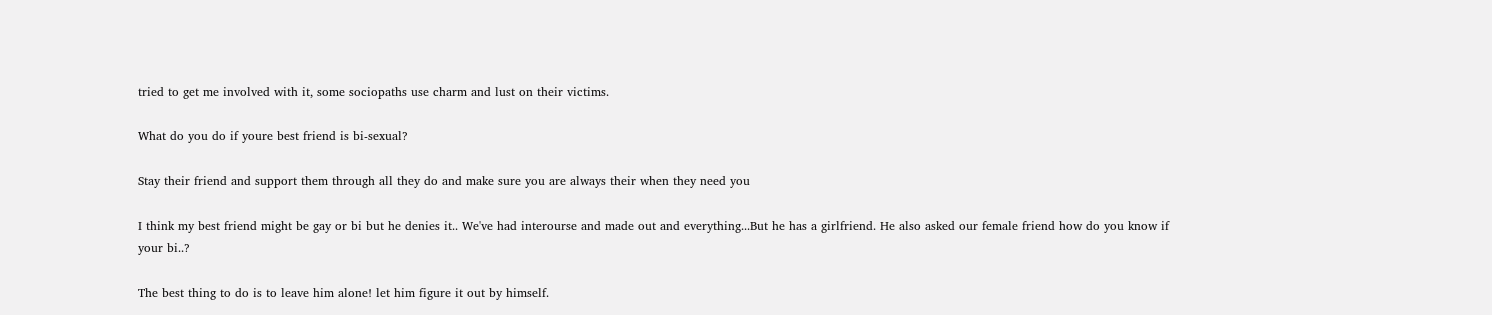tried to get me involved with it, some sociopaths use charm and lust on their victims.

What do you do if youre best friend is bi-sexual?

Stay their friend and support them through all they do and make sure you are always their when they need you

I think my best friend might be gay or bi but he denies it.. We've had interourse and made out and everything...But he has a girlfriend. He also asked our female friend how do you know if your bi..?

The best thing to do is to leave him alone! let him figure it out by himself.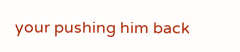your pushing him back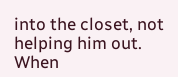into the closet, not helping him out. When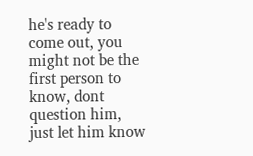he's ready to come out, you might not be the first person to know, dont question him, just let him know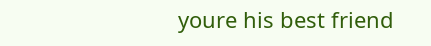youre his best friend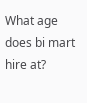What age does bi mart hire at?